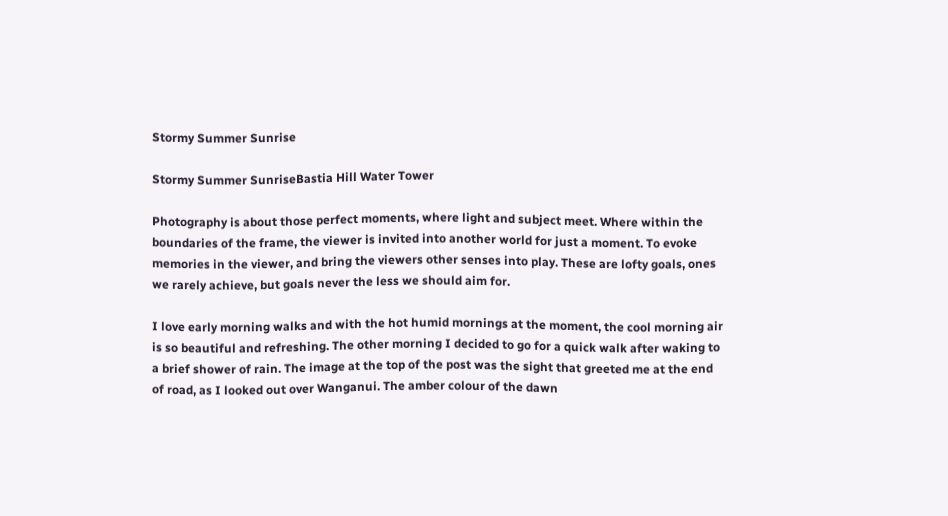Stormy Summer Sunrise

Stormy Summer SunriseBastia Hill Water Tower

Photography is about those perfect moments, where light and subject meet. Where within the boundaries of the frame, the viewer is invited into another world for just a moment. To evoke memories in the viewer, and bring the viewers other senses into play. These are lofty goals, ones we rarely achieve, but goals never the less we should aim for.

I love early morning walks and with the hot humid mornings at the moment, the cool morning air is so beautiful and refreshing. The other morning I decided to go for a quick walk after waking to a brief shower of rain. The image at the top of the post was the sight that greeted me at the end of road, as I looked out over Wanganui. The amber colour of the dawn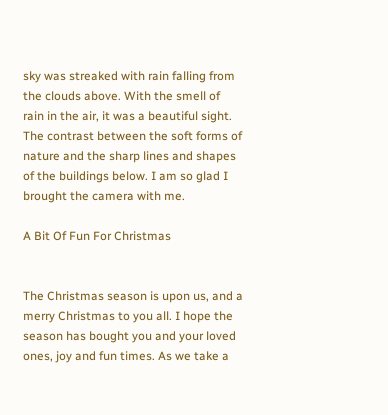sky was streaked with rain falling from the clouds above. With the smell of rain in the air, it was a beautiful sight. The contrast between the soft forms of nature and the sharp lines and shapes of the buildings below. I am so glad I brought the camera with me.

A Bit Of Fun For Christmas


The Christmas season is upon us, and a merry Christmas to you all. I hope the season has bought you and your loved ones, joy and fun times. As we take a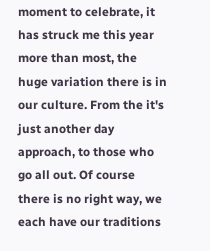moment to celebrate, it has struck me this year more than most, the huge variation there is in our culture. From the it's just another day approach, to those who go all out. Of course there is no right way, we each have our traditions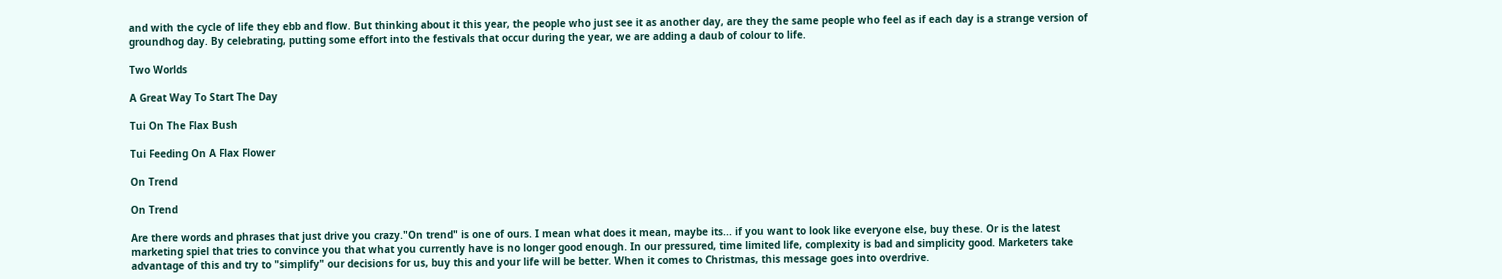and with the cycle of life they ebb and flow. But thinking about it this year, the people who just see it as another day, are they the same people who feel as if each day is a strange version of groundhog day. By celebrating, putting some effort into the festivals that occur during the year, we are adding a daub of colour to life.

Two Worlds

A Great Way To Start The Day

Tui On The Flax Bush

Tui Feeding On A Flax Flower

On Trend

On Trend

Are there words and phrases that just drive you crazy."On trend" is one of ours. I mean what does it mean, maybe its... if you want to look like everyone else, buy these. Or is the latest marketing spiel that tries to convince you that what you currently have is no longer good enough. In our pressured, time limited life, complexity is bad and simplicity good. Marketers take advantage of this and try to "simplify" our decisions for us, buy this and your life will be better. When it comes to Christmas, this message goes into overdrive.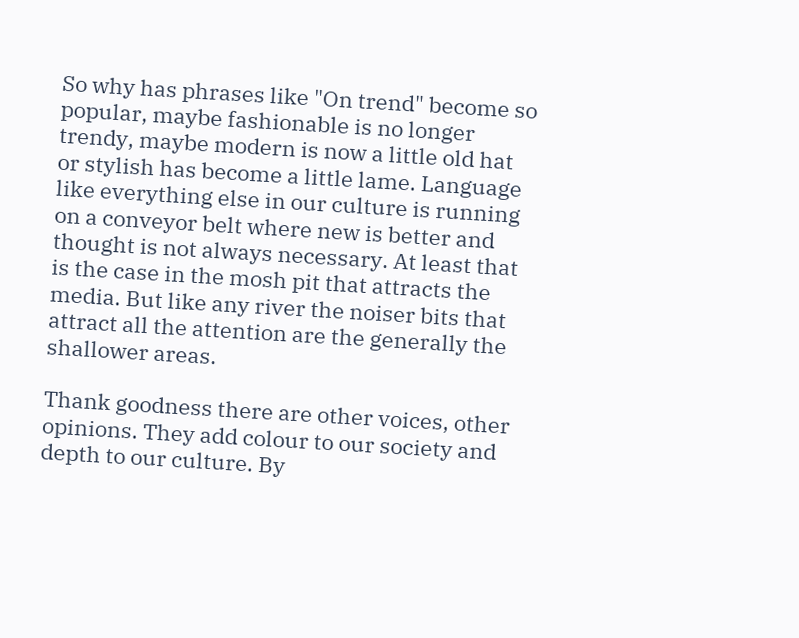So why has phrases like "On trend" become so popular, maybe fashionable is no longer trendy, maybe modern is now a little old hat or stylish has become a little lame. Language like everything else in our culture is running on a conveyor belt where new is better and thought is not always necessary. At least that is the case in the mosh pit that attracts the media. But like any river the noiser bits that attract all the attention are the generally the shallower areas.

Thank goodness there are other voices, other opinions. They add colour to our society and depth to our culture. By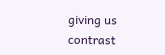giving us contrast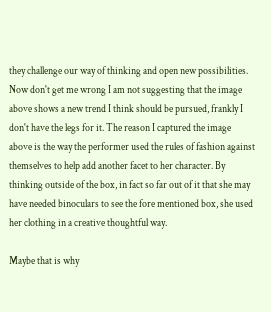they challenge our way of thinking and open new possibilities. Now don't get me wrong I am not suggesting that the image above shows a new trend I think should be pursued, frankly I don't have the legs for it. The reason I captured the image above is the way the performer used the rules of fashion against themselves to help add another facet to her character. By thinking outside of the box, in fact so far out of it that she may have needed binoculars to see the fore mentioned box, she used her clothing in a creative thoughtful way.

Maybe that is why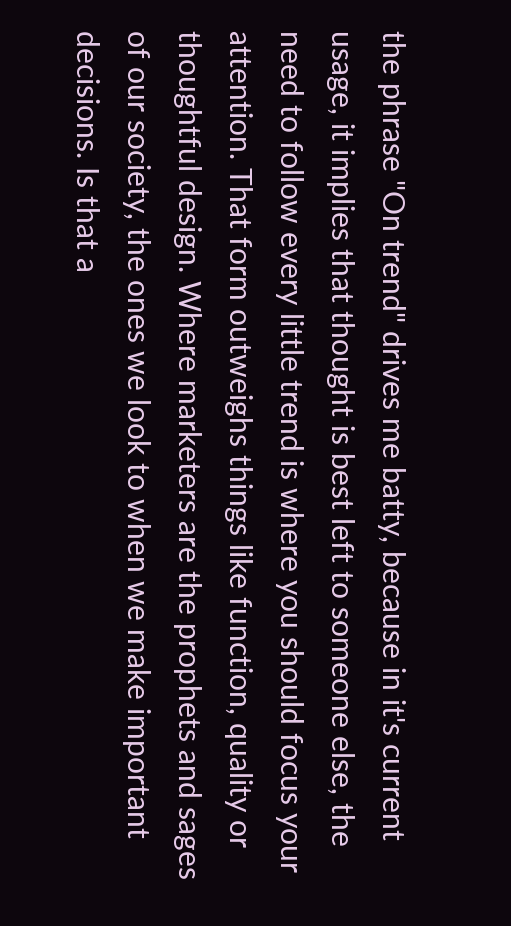the phrase "On trend" drives me batty, because in it's current usage, it implies that thought is best left to someone else, the need to follow every little trend is where you should focus your attention. That form outweighs things like function, quality or thoughtful design. Where marketers are the prophets and sages of our society, the ones we look to when we make important decisions. Is that a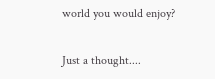world you would enjoy?

Just a thought....